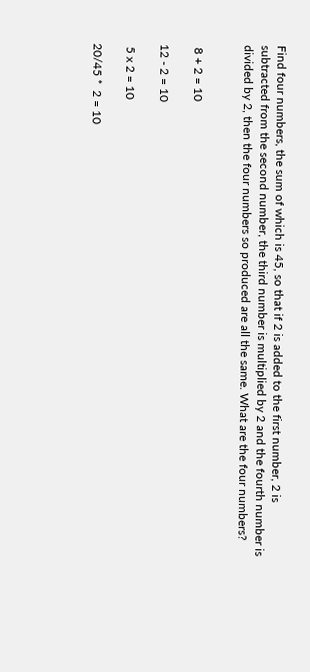Find four numbers, the sum of which is 45, so that if 2 is added to the first number, 2 is subtracted from the second number, the third number is multiplied by 2 and the fourth number is divided by 2, then the four numbers so produced are all the same. What are the four numbers?


 8 + 2 = 10

12 - 2 = 10

 5 x 2 = 10

20/45 *  2 = 10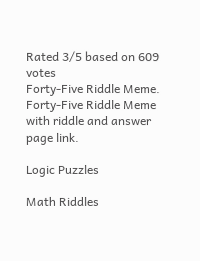Rated 3/5 based on 609 votes
Forty-Five Riddle Meme.
Forty-Five Riddle Meme with riddle and answer page link.

Logic Puzzles

Math Riddles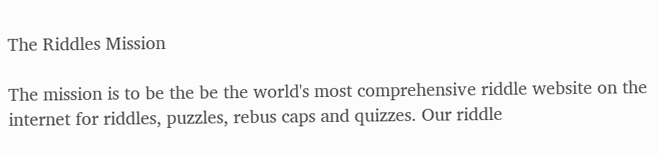The Riddles Mission

The mission is to be the be the world's most comprehensive riddle website on the internet for riddles, puzzles, rebus caps and quizzes. Our riddle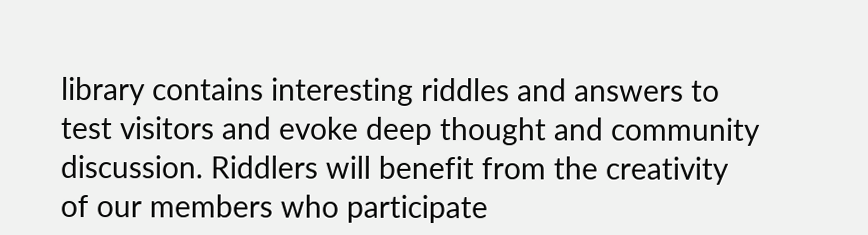library contains interesting riddles and answers to test visitors and evoke deep thought and community discussion. Riddlers will benefit from the creativity of our members who participate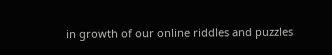in growth of our online riddles and puzzles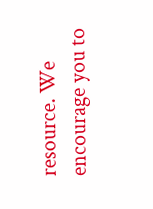resource. We encourage you to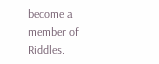become a member of Riddles.